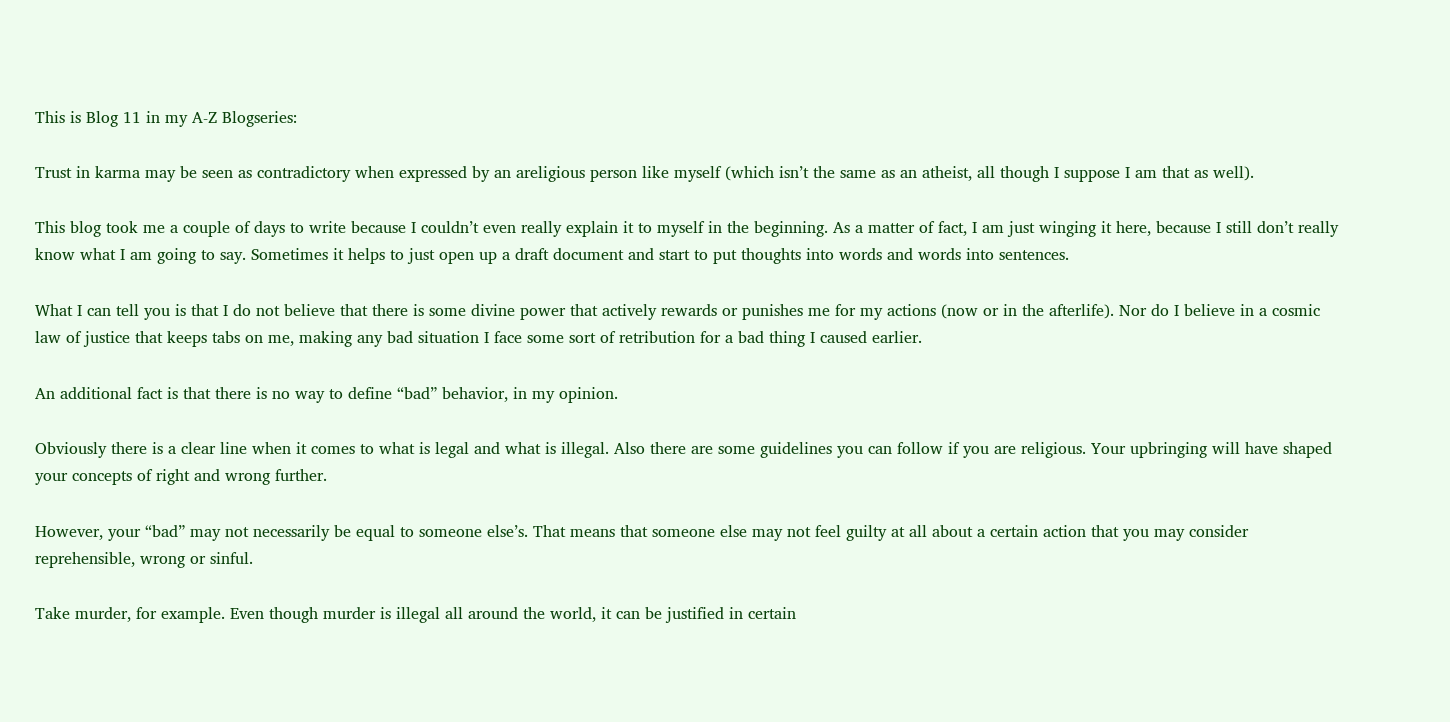This is Blog 11 in my A-Z Blogseries:

Trust in karma may be seen as contradictory when expressed by an areligious person like myself (which isn’t the same as an atheist, all though I suppose I am that as well).

This blog took me a couple of days to write because I couldn’t even really explain it to myself in the beginning. As a matter of fact, I am just winging it here, because I still don’t really know what I am going to say. Sometimes it helps to just open up a draft document and start to put thoughts into words and words into sentences.

What I can tell you is that I do not believe that there is some divine power that actively rewards or punishes me for my actions (now or in the afterlife). Nor do I believe in a cosmic law of justice that keeps tabs on me, making any bad situation I face some sort of retribution for a bad thing I caused earlier.

An additional fact is that there is no way to define “bad” behavior, in my opinion.

Obviously there is a clear line when it comes to what is legal and what is illegal. Also there are some guidelines you can follow if you are religious. Your upbringing will have shaped your concepts of right and wrong further.

However, your “bad” may not necessarily be equal to someone else’s. That means that someone else may not feel guilty at all about a certain action that you may consider reprehensible, wrong or sinful.

Take murder, for example. Even though murder is illegal all around the world, it can be justified in certain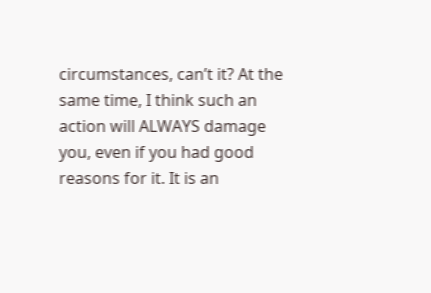circumstances, can’t it? At the same time, I think such an action will ALWAYS damage you, even if you had good reasons for it. It is an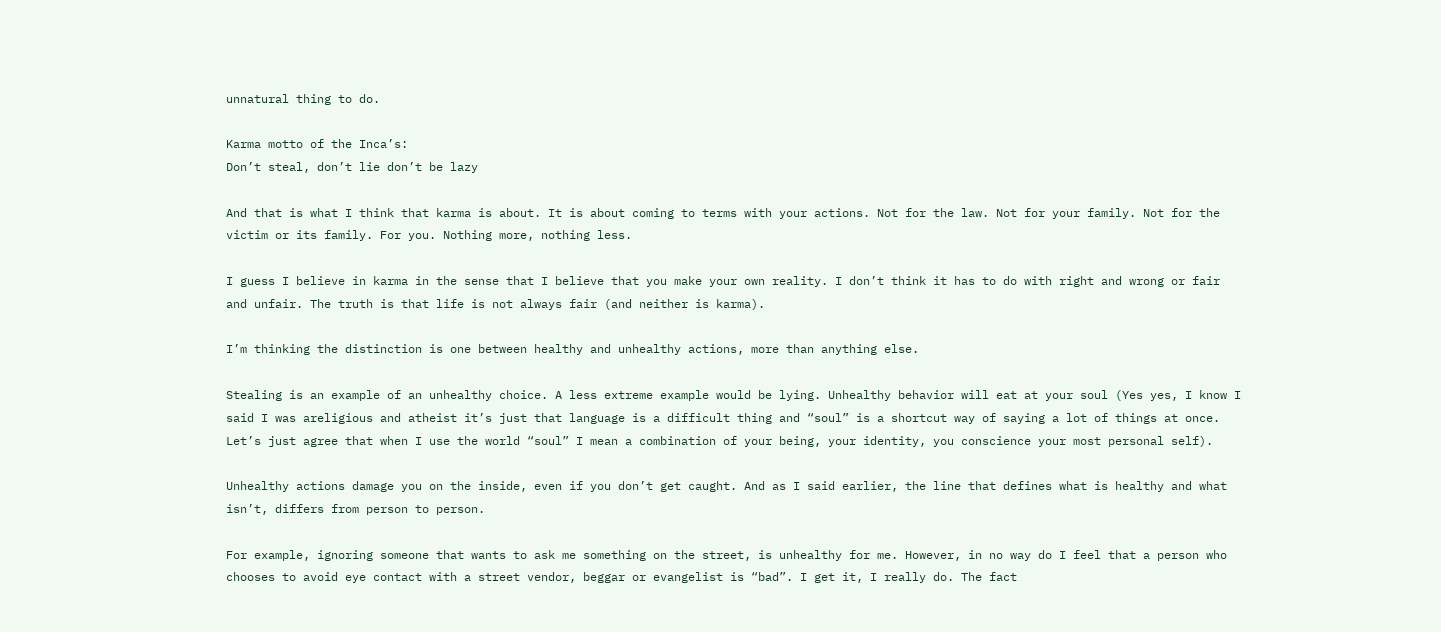unnatural thing to do.

Karma motto of the Inca’s:
Don’t steal, don’t lie don’t be lazy

And that is what I think that karma is about. It is about coming to terms with your actions. Not for the law. Not for your family. Not for the victim or its family. For you. Nothing more, nothing less.

I guess I believe in karma in the sense that I believe that you make your own reality. I don’t think it has to do with right and wrong or fair and unfair. The truth is that life is not always fair (and neither is karma).

I’m thinking the distinction is one between healthy and unhealthy actions, more than anything else.

Stealing is an example of an unhealthy choice. A less extreme example would be lying. Unhealthy behavior will eat at your soul (Yes yes, I know I said I was areligious and atheist it’s just that language is a difficult thing and “soul” is a shortcut way of saying a lot of things at once. Let’s just agree that when I use the world “soul” I mean a combination of your being, your identity, you conscience your most personal self).

Unhealthy actions damage you on the inside, even if you don’t get caught. And as I said earlier, the line that defines what is healthy and what isn’t, differs from person to person.

For example, ignoring someone that wants to ask me something on the street, is unhealthy for me. However, in no way do I feel that a person who chooses to avoid eye contact with a street vendor, beggar or evangelist is “bad”. I get it, I really do. The fact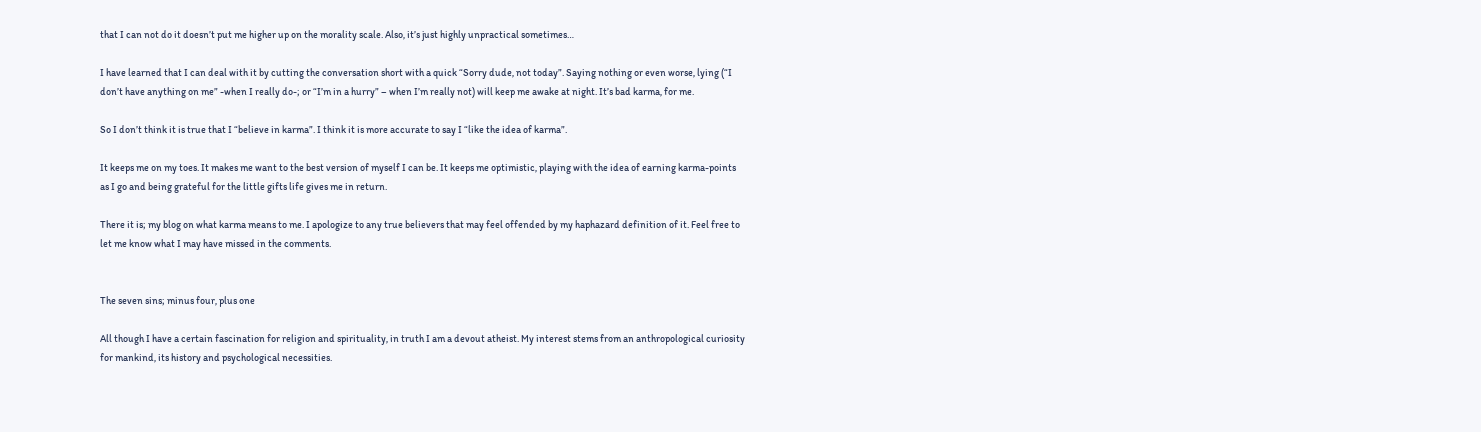that I can not do it doesn’t put me higher up on the morality scale. Also, it’s just highly unpractical sometimes…

I have learned that I can deal with it by cutting the conversation short with a quick “Sorry dude, not today”. Saying nothing or even worse, lying (“I don’t have anything on me” -when I really do-; or “I’m in a hurry” – when I’m really not) will keep me awake at night. It’s bad karma, for me.

So I don’t think it is true that I “believe in karma”. I think it is more accurate to say I “like the idea of karma”.

It keeps me on my toes. It makes me want to the best version of myself I can be. It keeps me optimistic, playing with the idea of earning karma-points as I go and being grateful for the little gifts life gives me in return.

There it is; my blog on what karma means to me. I apologize to any true believers that may feel offended by my haphazard definition of it. Feel free to let me know what I may have missed in the comments.


The seven sins; minus four, plus one

All though I have a certain fascination for religion and spirituality, in truth I am a devout atheist. My interest stems from an anthropological curiosity for mankind, its history and psychological necessities.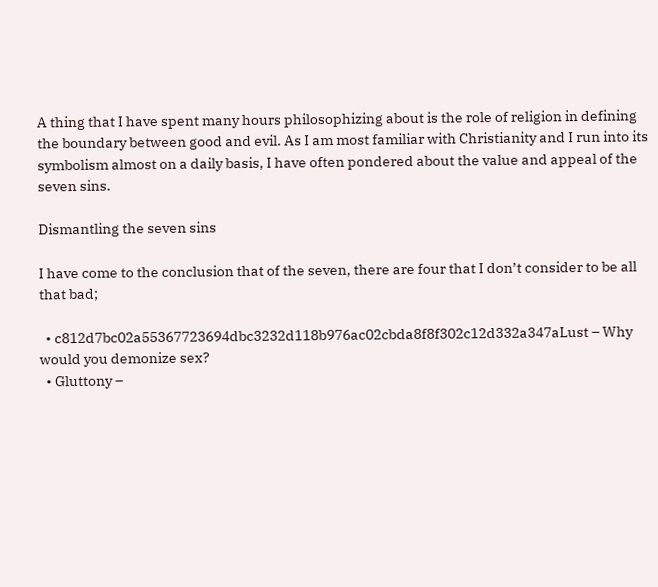A thing that I have spent many hours philosophizing about is the role of religion in defining the boundary between good and evil. As I am most familiar with Christianity and I run into its symbolism almost on a daily basis, I have often pondered about the value and appeal of the seven sins.

Dismantling the seven sins

I have come to the conclusion that of the seven, there are four that I don’t consider to be all that bad;

  • c812d7bc02a55367723694dbc3232d118b976ac02cbda8f8f302c12d332a347aLust – Why would you demonize sex?
  • Gluttony –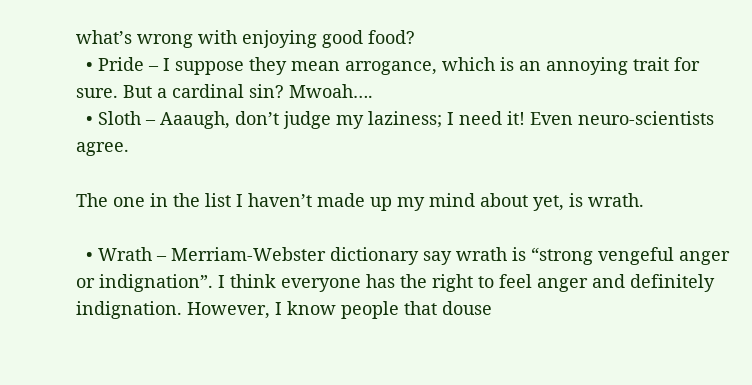what’s wrong with enjoying good food?
  • Pride – I suppose they mean arrogance, which is an annoying trait for sure. But a cardinal sin? Mwoah….
  • Sloth – Aaaugh, don’t judge my laziness; I need it! Even neuro-scientists agree.

The one in the list I haven’t made up my mind about yet, is wrath.

  • Wrath – Merriam-Webster dictionary say wrath is “strong vengeful anger or indignation”. I think everyone has the right to feel anger and definitely indignation. However, I know people that douse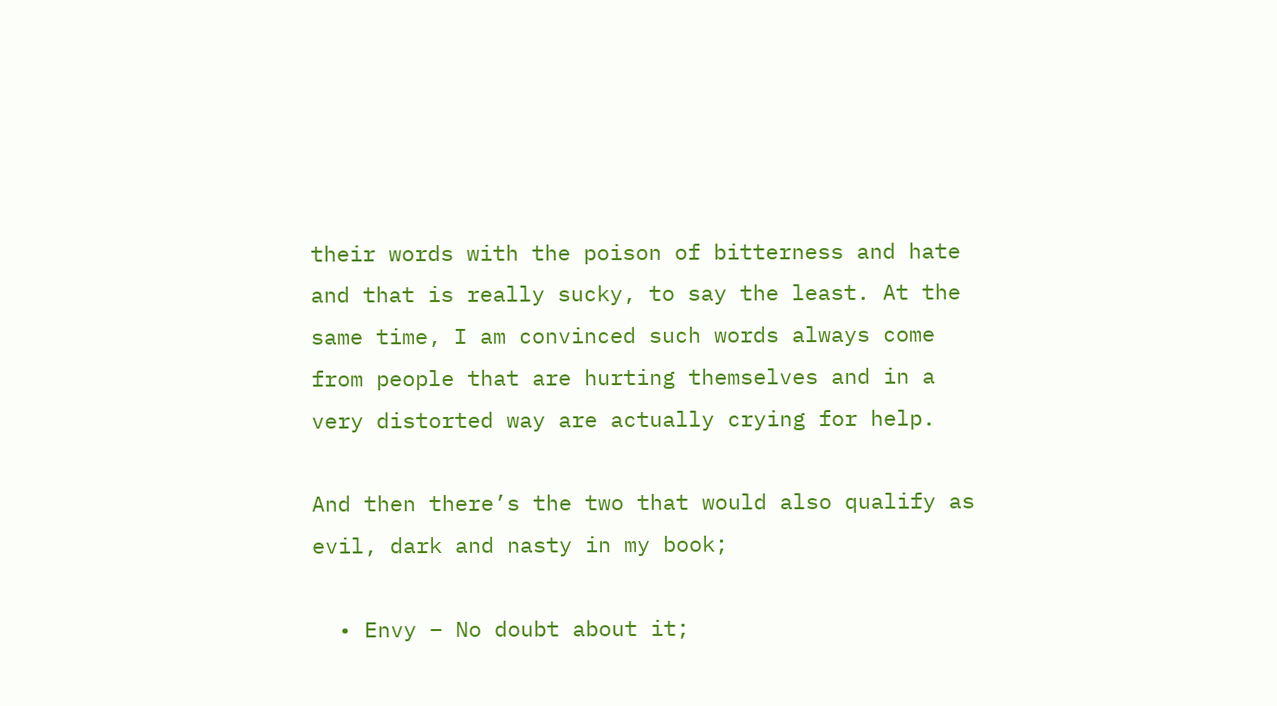their words with the poison of bitterness and hate and that is really sucky, to say the least. At the same time, I am convinced such words always come from people that are hurting themselves and in a very distorted way are actually crying for help.

And then there’s the two that would also qualify as evil, dark and nasty in my book;

  • Envy – No doubt about it;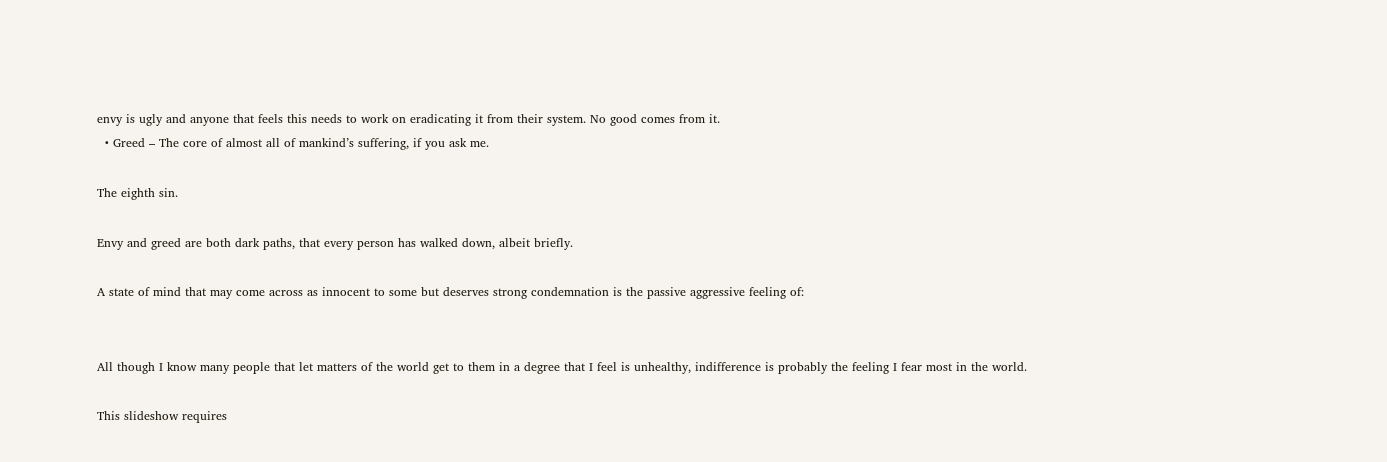envy is ugly and anyone that feels this needs to work on eradicating it from their system. No good comes from it.
  • Greed – The core of almost all of mankind’s suffering, if you ask me.

The eighth sin.

Envy and greed are both dark paths, that every person has walked down, albeit briefly.

A state of mind that may come across as innocent to some but deserves strong condemnation is the passive aggressive feeling of:


All though I know many people that let matters of the world get to them in a degree that I feel is unhealthy, indifference is probably the feeling I fear most in the world.

This slideshow requires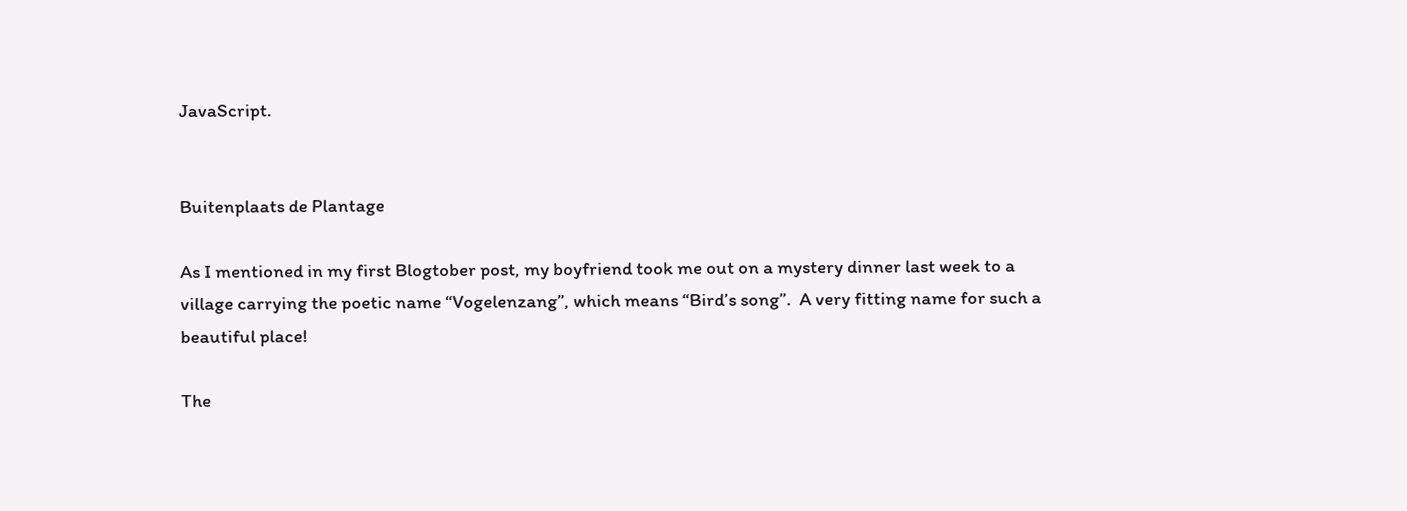JavaScript.


Buitenplaats de Plantage

As I mentioned in my first Blogtober post, my boyfriend took me out on a mystery dinner last week to a village carrying the poetic name “Vogelenzang”, which means “Bird’s song”.  A very fitting name for such a beautiful place!

The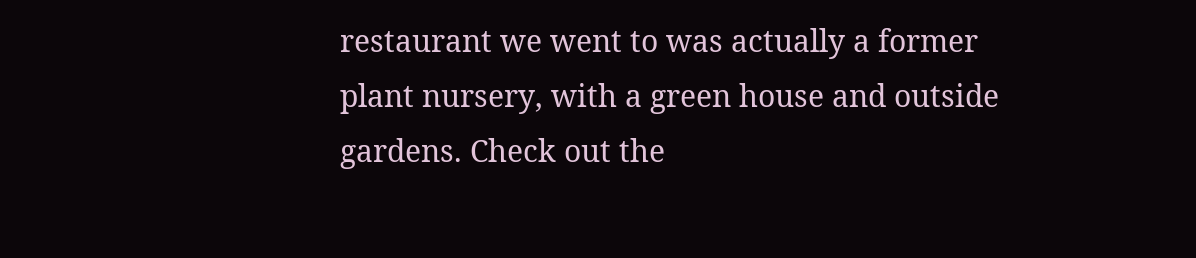restaurant we went to was actually a former plant nursery, with a green house and outside gardens. Check out the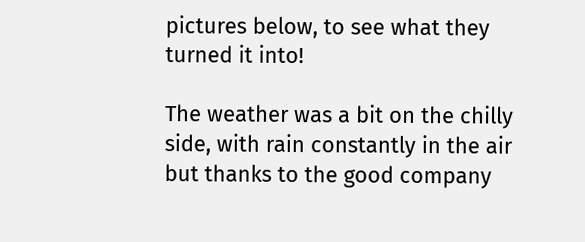pictures below, to see what they turned it into!

The weather was a bit on the chilly side, with rain constantly in the air but thanks to the good company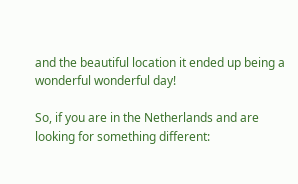and the beautiful location it ended up being a wonderful wonderful day!

So, if you are in the Netherlands and are looking for something different: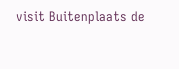visit Buitenplaats de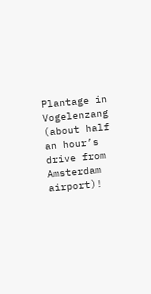Plantage in Vogelenzang (about half an hour’s drive from Amsterdam airport)!